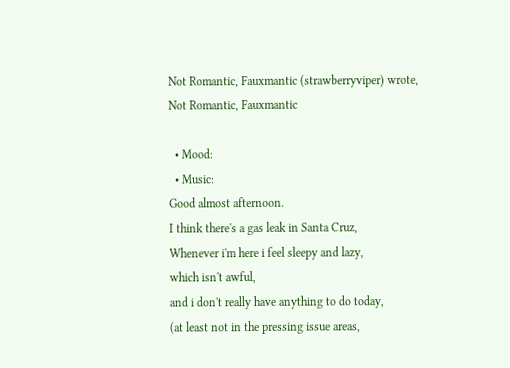Not Romantic, Fauxmantic (strawberryviper) wrote,
Not Romantic, Fauxmantic

  • Mood:
  • Music:
Good almost afternoon.
I think there's a gas leak in Santa Cruz,
Whenever i'm here i feel sleepy and lazy,
which isn't awful,
and i don't really have anything to do today,
(at least not in the pressing issue areas,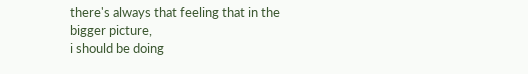there's always that feeling that in the bigger picture,
i should be doing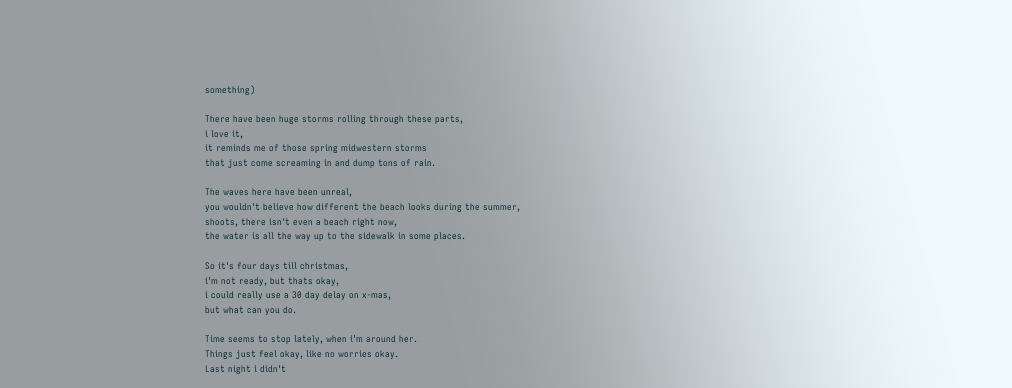something)

There have been huge storms rolling through these parts,
i love it,
it reminds me of those spring midwestern storms
that just come screaming in and dump tons of rain.

The waves here have been unreal,
you wouldn't believe how different the beach looks during the summer,
shoots, there isn't even a beach right now,
the water is all the way up to the sidewalk in some places.

So it's four days till christmas,
i'm not ready, but thats okay,
i could really use a 30 day delay on x-mas,
but what can you do.

Time seems to stop lately, when i'm around her.
Things just feel okay, like no worries okay.
Last night i didn't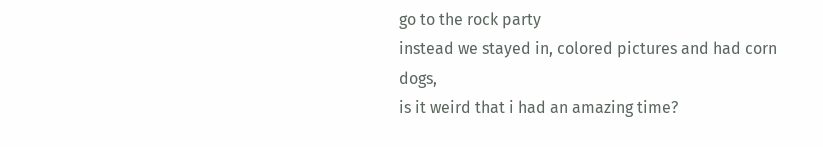go to the rock party
instead we stayed in, colored pictures and had corn dogs,
is it weird that i had an amazing time?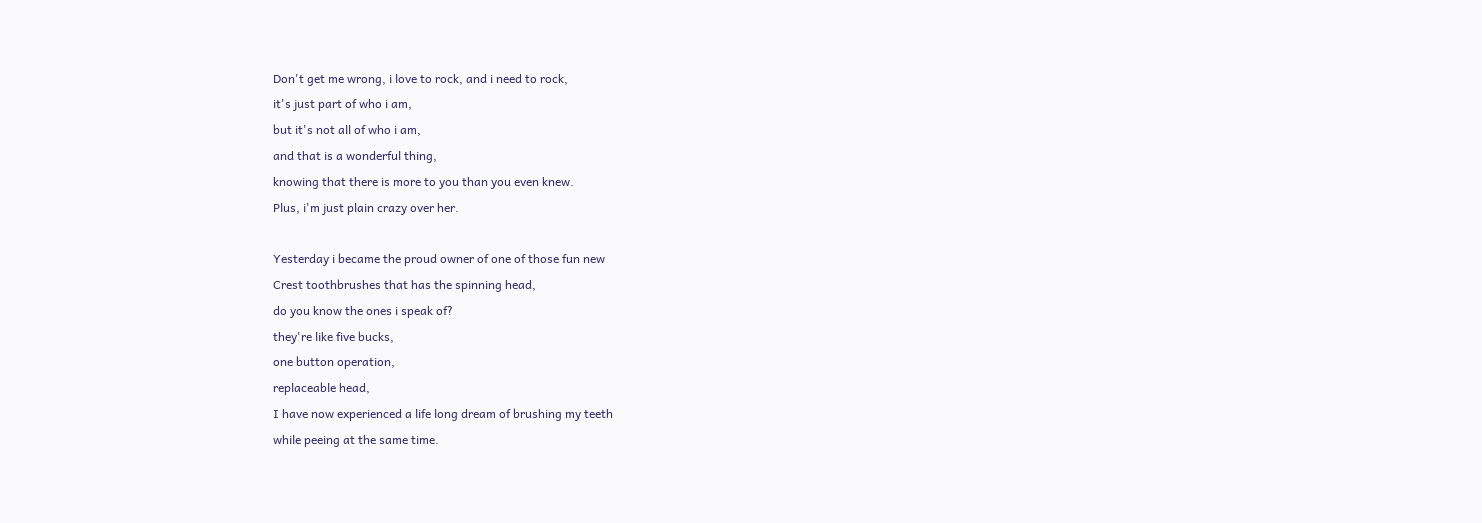Don't get me wrong, i love to rock, and i need to rock,
it's just part of who i am,
but it's not all of who i am,
and that is a wonderful thing,
knowing that there is more to you than you even knew.
Plus, i'm just plain crazy over her.

Yesterday i became the proud owner of one of those fun new
Crest toothbrushes that has the spinning head,
do you know the ones i speak of?
they're like five bucks,
one button operation,
replaceable head,
I have now experienced a life long dream of brushing my teeth
while peeing at the same time.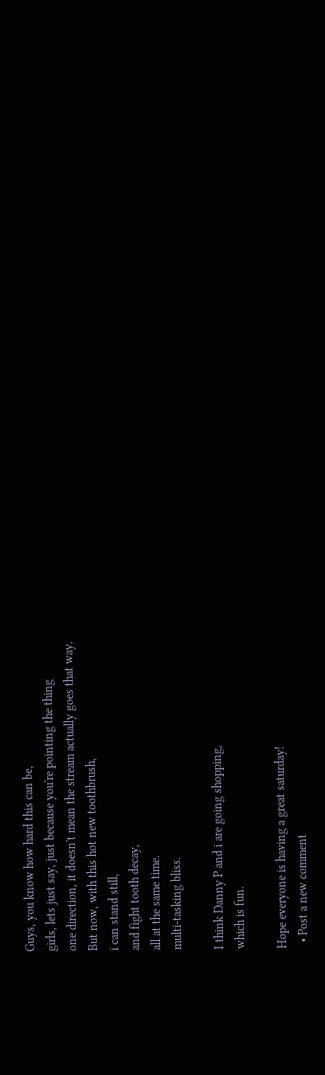Guys, you know how hard this can be,
girls, lets just say, just because you're pointing the thing
one direction, it doesn't mean the stream actually goes that way.
But now, with this hot new toothbrush,
i can stand still,
and fight tooth decay,
all at the same time.
multi-tasking bliss.

I think Danny P and i are going shopping,
which is fun.

Hope everyone is having a great saturday!
  • Post a new comment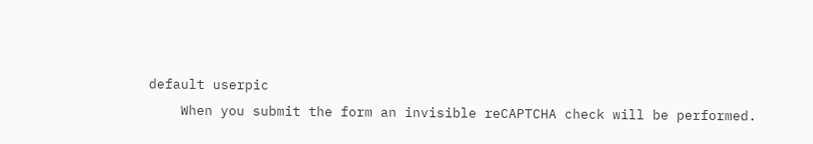default userpic
    When you submit the form an invisible reCAPTCHA check will be performed.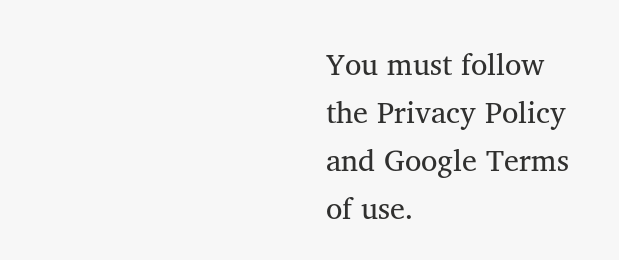You must follow the Privacy Policy and Google Terms of use.